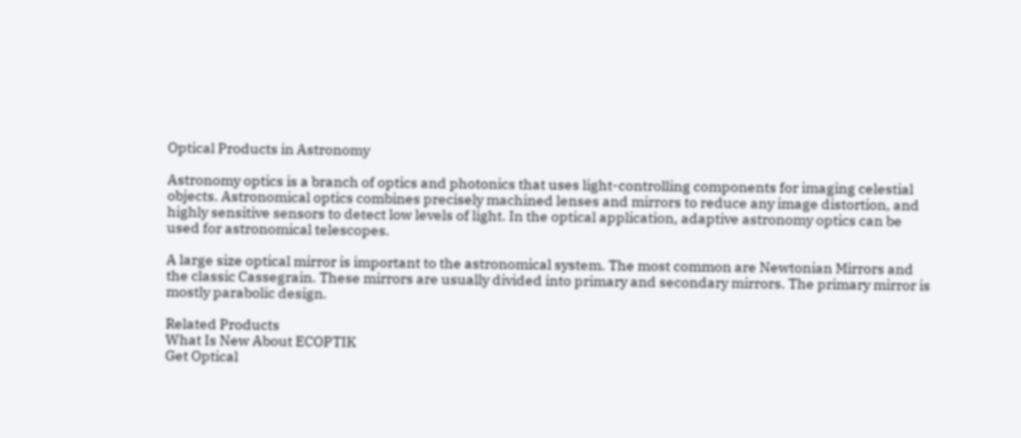Optical Products in Astronomy

Astronomy optics is a branch of optics and photonics that uses light-controlling components for imaging celestial objects. Astronomical optics combines precisely machined lenses and mirrors to reduce any image distortion, and highly sensitive sensors to detect low levels of light. In the optical application, adaptive astronomy optics can be used for astronomical telescopes.

A large size optical mirror is important to the astronomical system. The most common are Newtonian Mirrors and the classic Cassegrain. These mirrors are usually divided into primary and secondary mirrors. The primary mirror is mostly parabolic design.

Related Products
What Is New About ECOPTIK
Get Optical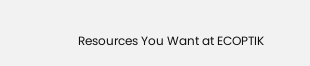Resources You Want at ECOPTIK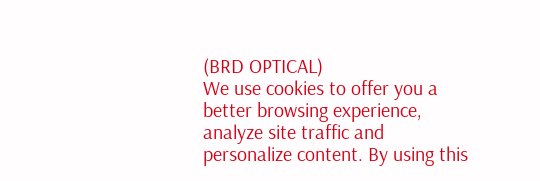(BRD OPTICAL)
We use cookies to offer you a better browsing experience, analyze site traffic and personalize content. By using this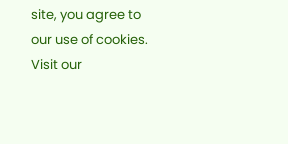site, you agree to our use of cookies. Visit our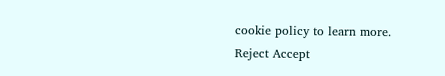cookie policy to learn more.
Reject Accept